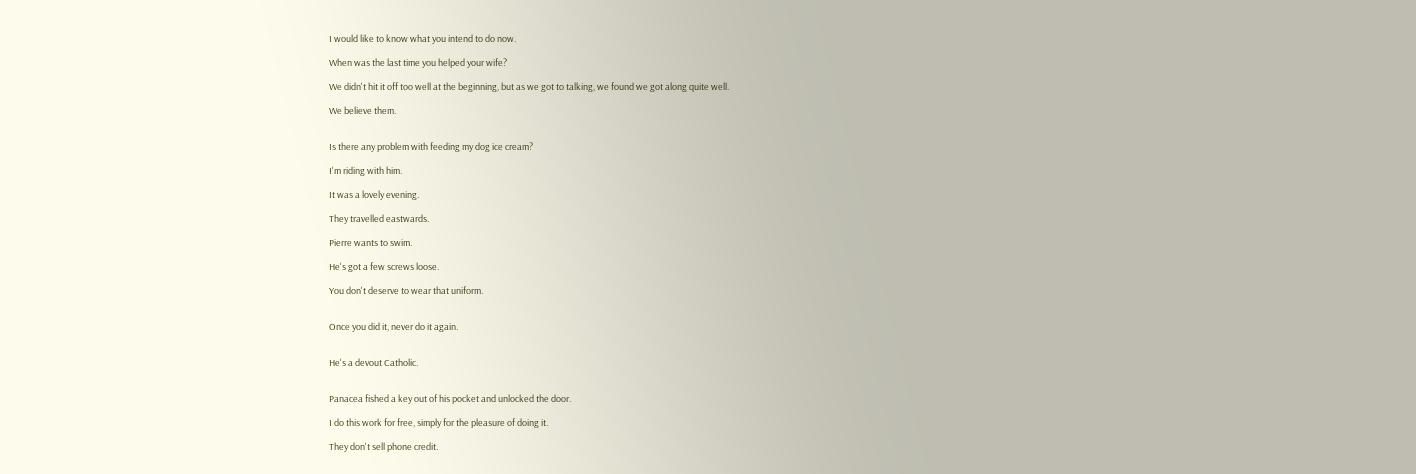I would like to know what you intend to do now.

When was the last time you helped your wife?

We didn't hit it off too well at the beginning, but as we got to talking, we found we got along quite well.

We believe them.


Is there any problem with feeding my dog ice cream?

I'm riding with him.

It was a lovely evening.

They travelled eastwards.

Pierre wants to swim.

He's got a few screws loose.

You don't deserve to wear that uniform.


Once you did it, never do it again.


He's a devout Catholic.


Panacea fished a key out of his pocket and unlocked the door.

I do this work for free, simply for the pleasure of doing it.

They don't sell phone credit.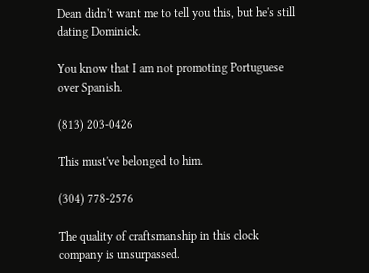Dean didn't want me to tell you this, but he's still dating Dominick.

You know that I am not promoting Portuguese over Spanish.

(813) 203-0426

This must've belonged to him.

(304) 778-2576

The quality of craftsmanship in this clock company is unsurpassed.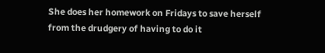She does her homework on Fridays to save herself from the drudgery of having to do it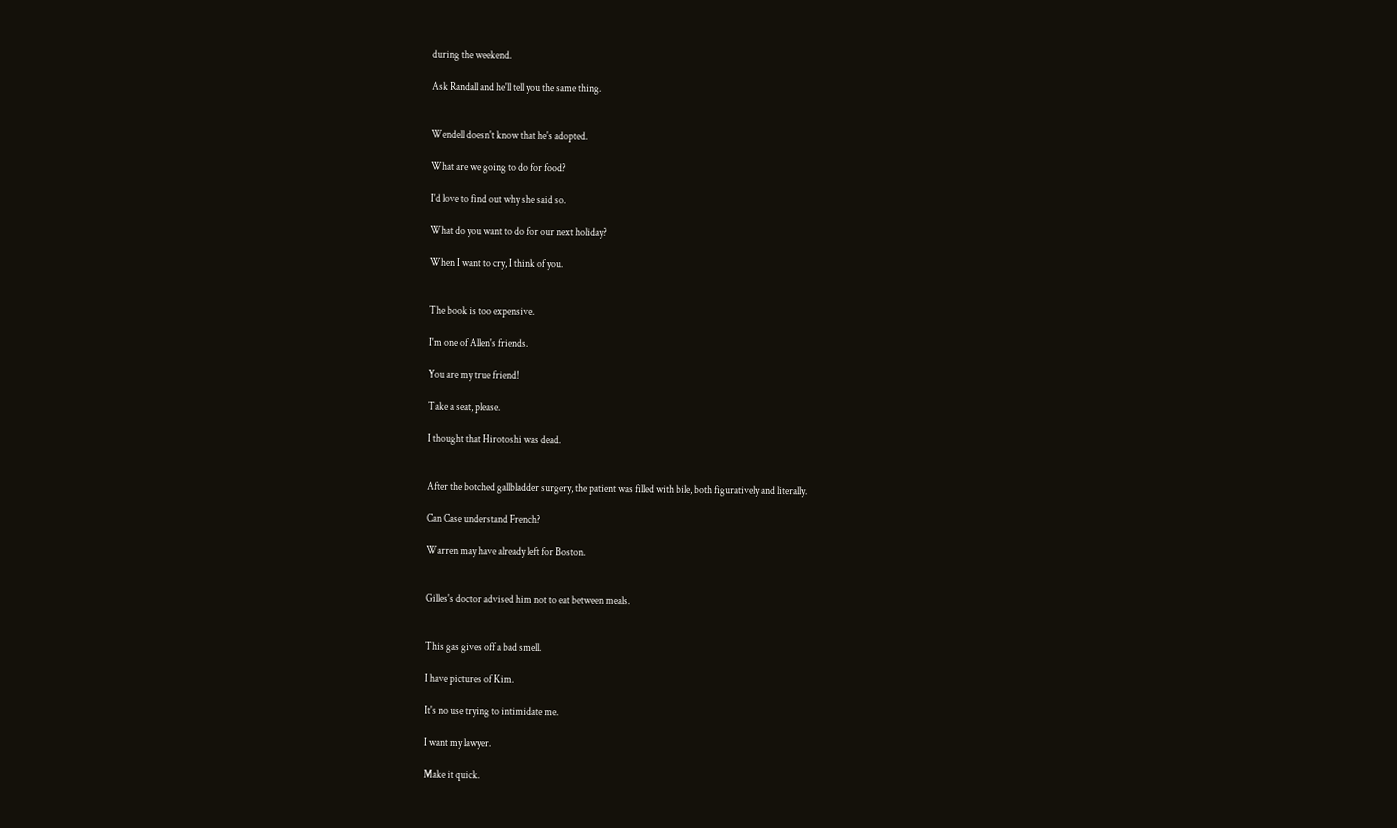during the weekend.

Ask Randall and he'll tell you the same thing.


Wendell doesn't know that he's adopted.

What are we going to do for food?

I'd love to find out why she said so.

What do you want to do for our next holiday?

When I want to cry, I think of you.


The book is too expensive.

I'm one of Allen's friends.

You are my true friend!

Take a seat, please.

I thought that Hirotoshi was dead.


After the botched gallbladder surgery, the patient was filled with bile, both figuratively and literally.

Can Case understand French?

Warren may have already left for Boston.


Gilles's doctor advised him not to eat between meals.


This gas gives off a bad smell.

I have pictures of Kim.

It's no use trying to intimidate me.

I want my lawyer.

Make it quick.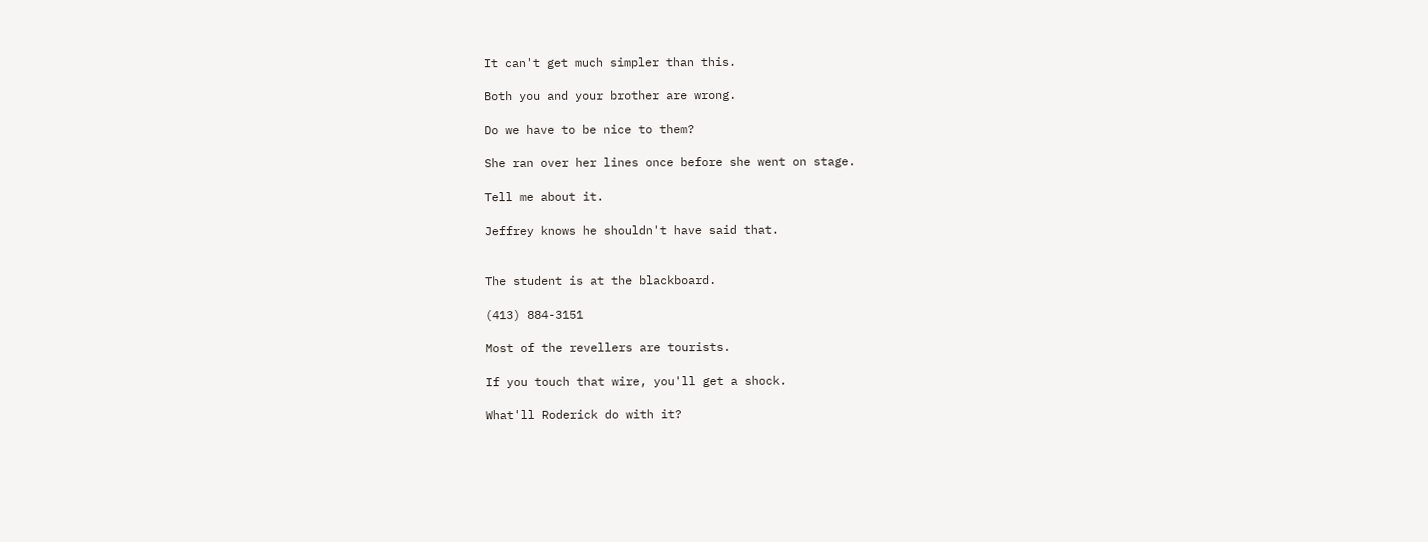It can't get much simpler than this.

Both you and your brother are wrong.

Do we have to be nice to them?

She ran over her lines once before she went on stage.

Tell me about it.

Jeffrey knows he shouldn't have said that.


The student is at the blackboard.

(413) 884-3151

Most of the revellers are tourists.

If you touch that wire, you'll get a shock.

What'll Roderick do with it?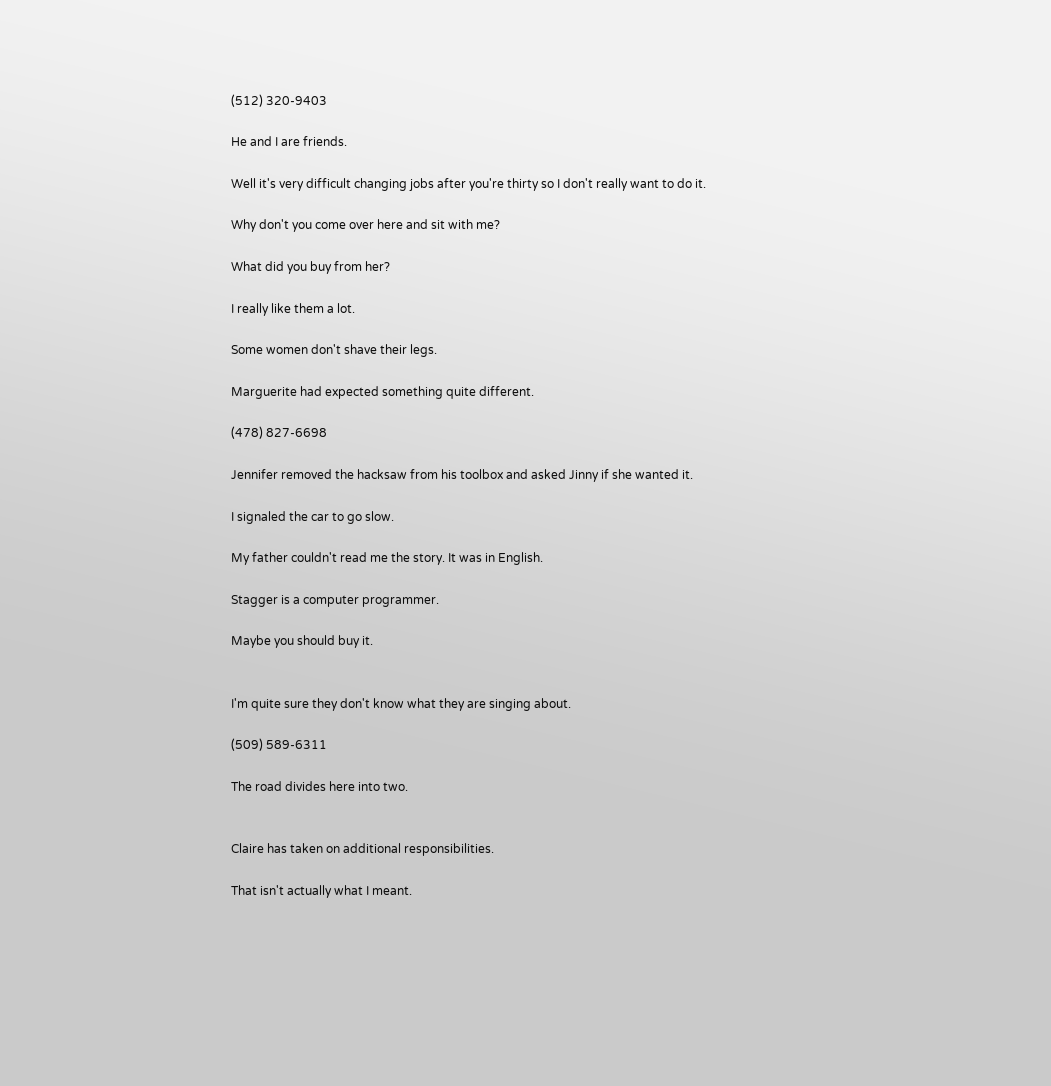(512) 320-9403

He and I are friends.

Well it's very difficult changing jobs after you're thirty so I don't really want to do it.

Why don't you come over here and sit with me?

What did you buy from her?

I really like them a lot.

Some women don't shave their legs.

Marguerite had expected something quite different.

(478) 827-6698

Jennifer removed the hacksaw from his toolbox and asked Jinny if she wanted it.

I signaled the car to go slow.

My father couldn't read me the story. It was in English.

Stagger is a computer programmer.

Maybe you should buy it.


I'm quite sure they don't know what they are singing about.

(509) 589-6311

The road divides here into two.


Claire has taken on additional responsibilities.

That isn't actually what I meant.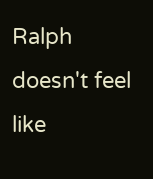Ralph doesn't feel like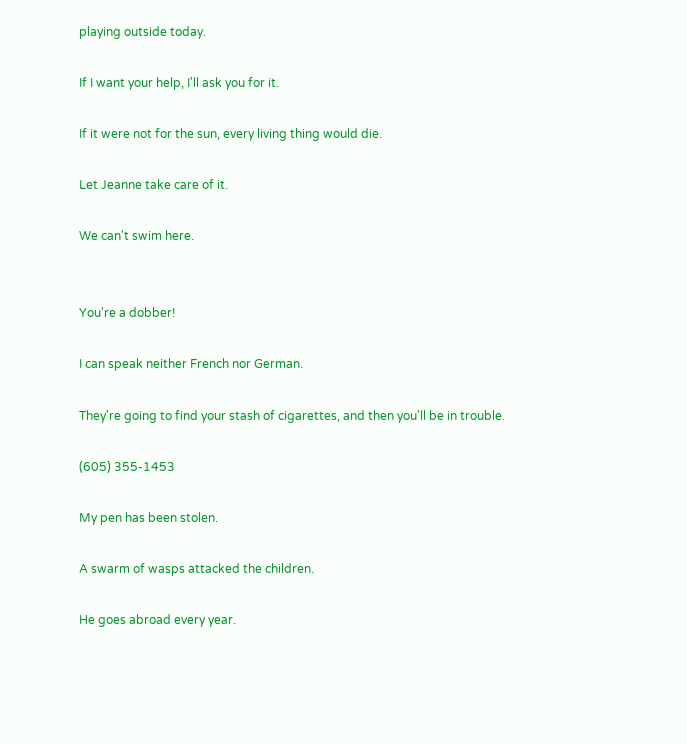playing outside today.

If I want your help, I'll ask you for it.

If it were not for the sun, every living thing would die.

Let Jeanne take care of it.

We can't swim here.


You're a dobber!

I can speak neither French nor German.

They're going to find your stash of cigarettes, and then you'll be in trouble.

(605) 355-1453

My pen has been stolen.

A swarm of wasps attacked the children.

He goes abroad every year.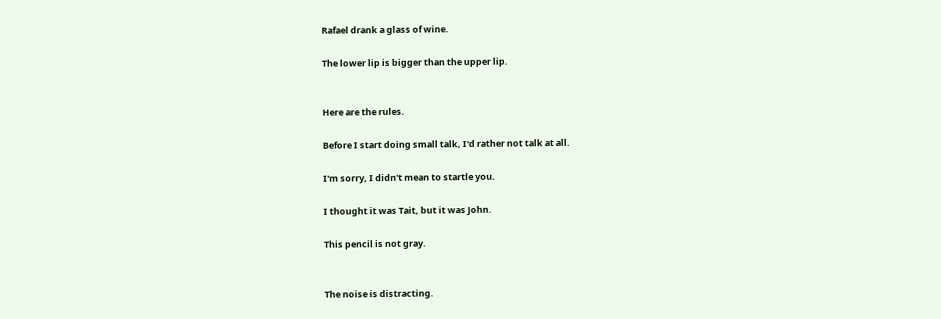Rafael drank a glass of wine.

The lower lip is bigger than the upper lip.


Here are the rules.

Before I start doing small talk, I'd rather not talk at all.

I'm sorry, I didn't mean to startle you.

I thought it was Tait, but it was John.

This pencil is not gray.


The noise is distracting.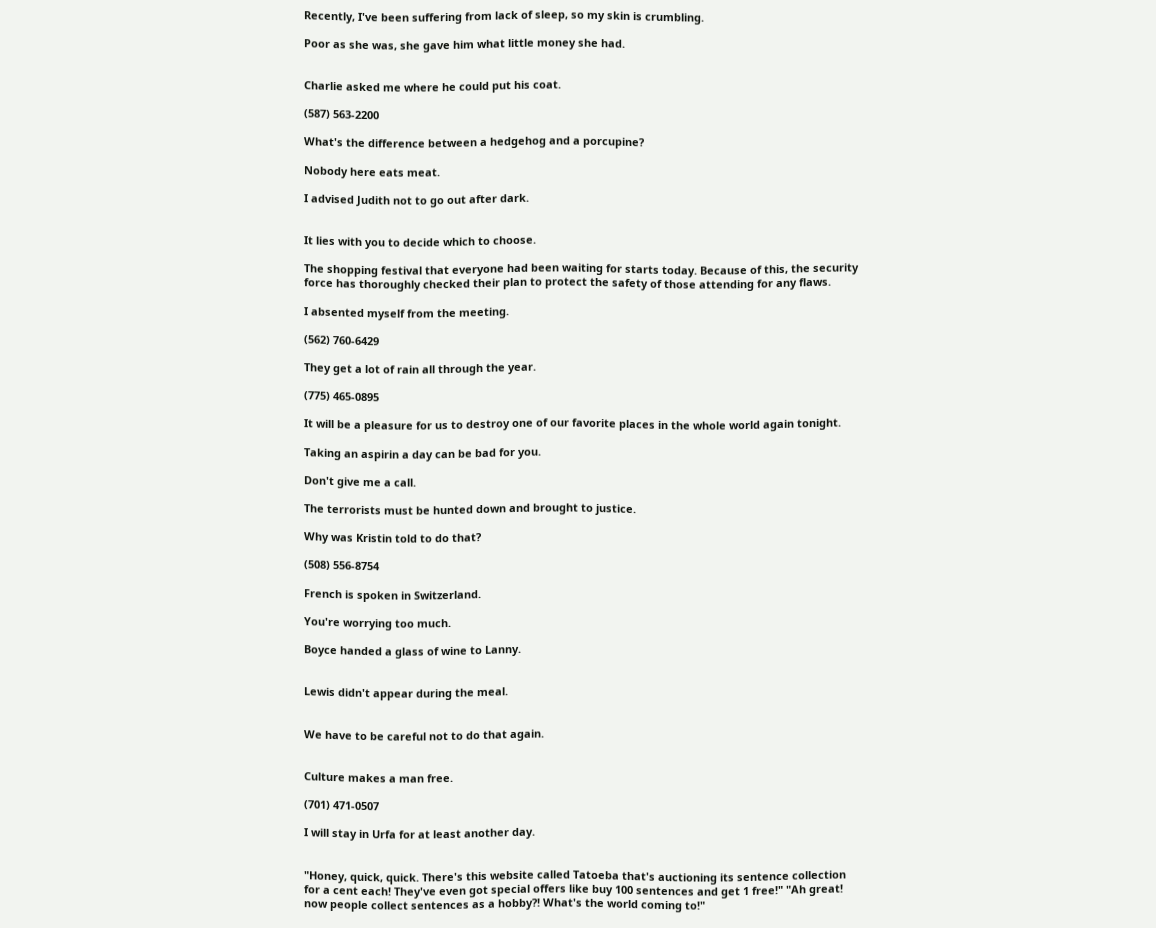Recently, I've been suffering from lack of sleep, so my skin is crumbling.

Poor as she was, she gave him what little money she had.


Charlie asked me where he could put his coat.

(587) 563-2200

What's the difference between a hedgehog and a porcupine?

Nobody here eats meat.

I advised Judith not to go out after dark.


It lies with you to decide which to choose.

The shopping festival that everyone had been waiting for starts today. Because of this, the security force has thoroughly checked their plan to protect the safety of those attending for any flaws.

I absented myself from the meeting.

(562) 760-6429

They get a lot of rain all through the year.

(775) 465-0895

It will be a pleasure for us to destroy one of our favorite places in the whole world again tonight.

Taking an aspirin a day can be bad for you.

Don't give me a call.

The terrorists must be hunted down and brought to justice.

Why was Kristin told to do that?

(508) 556-8754

French is spoken in Switzerland.

You're worrying too much.

Boyce handed a glass of wine to Lanny.


Lewis didn't appear during the meal.


We have to be careful not to do that again.


Culture makes a man free.

(701) 471-0507

I will stay in Urfa for at least another day.


"Honey, quick, quick. There's this website called Tatoeba that's auctioning its sentence collection for a cent each! They've even got special offers like buy 100 sentences and get 1 free!" "Ah great! now people collect sentences as a hobby?! What's the world coming to!"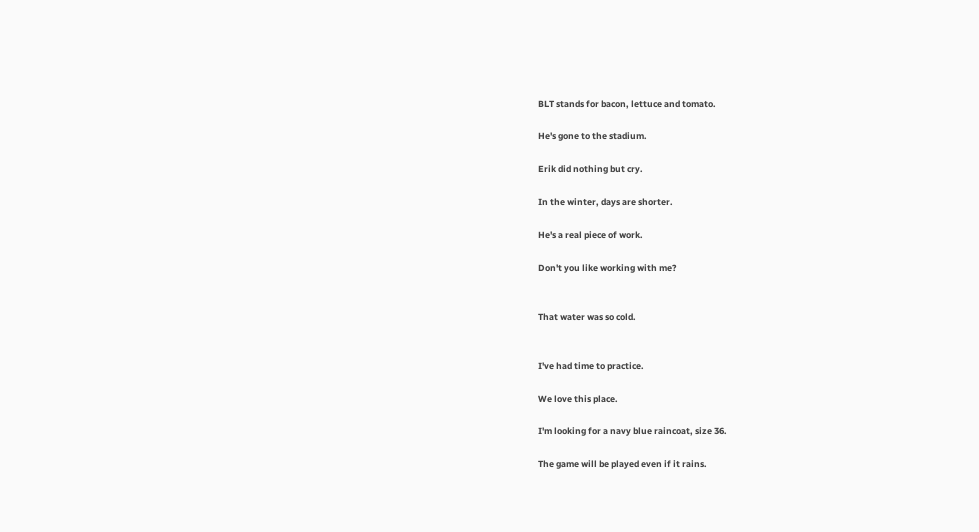BLT stands for bacon, lettuce and tomato.

He's gone to the stadium.

Erik did nothing but cry.

In the winter, days are shorter.

He's a real piece of work.

Don't you like working with me?


That water was so cold.


I've had time to practice.

We love this place.

I'm looking for a navy blue raincoat, size 36.

The game will be played even if it rains.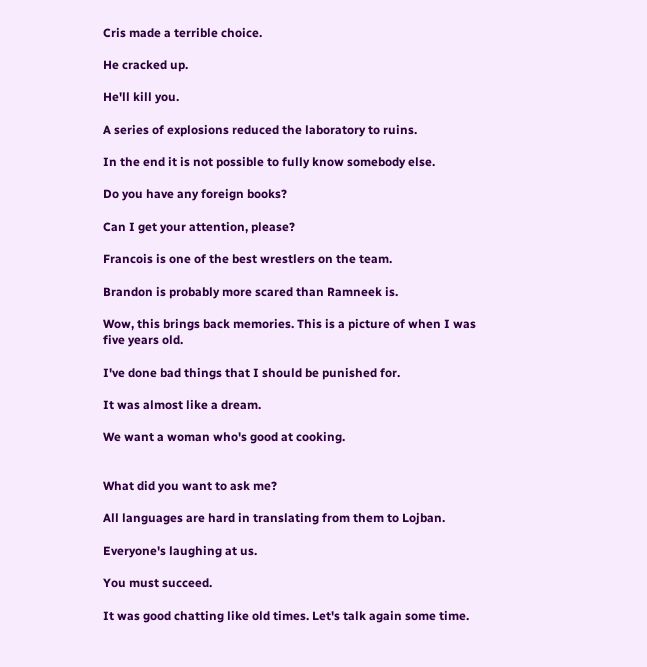Cris made a terrible choice.

He cracked up.

He'll kill you.

A series of explosions reduced the laboratory to ruins.

In the end it is not possible to fully know somebody else.

Do you have any foreign books?

Can I get your attention, please?

Francois is one of the best wrestlers on the team.

Brandon is probably more scared than Ramneek is.

Wow, this brings back memories. This is a picture of when I was five years old.

I've done bad things that I should be punished for.

It was almost like a dream.

We want a woman who's good at cooking.


What did you want to ask me?

All languages are hard in translating from them to Lojban.

Everyone's laughing at us.

You must succeed.

It was good chatting like old times. Let's talk again some time.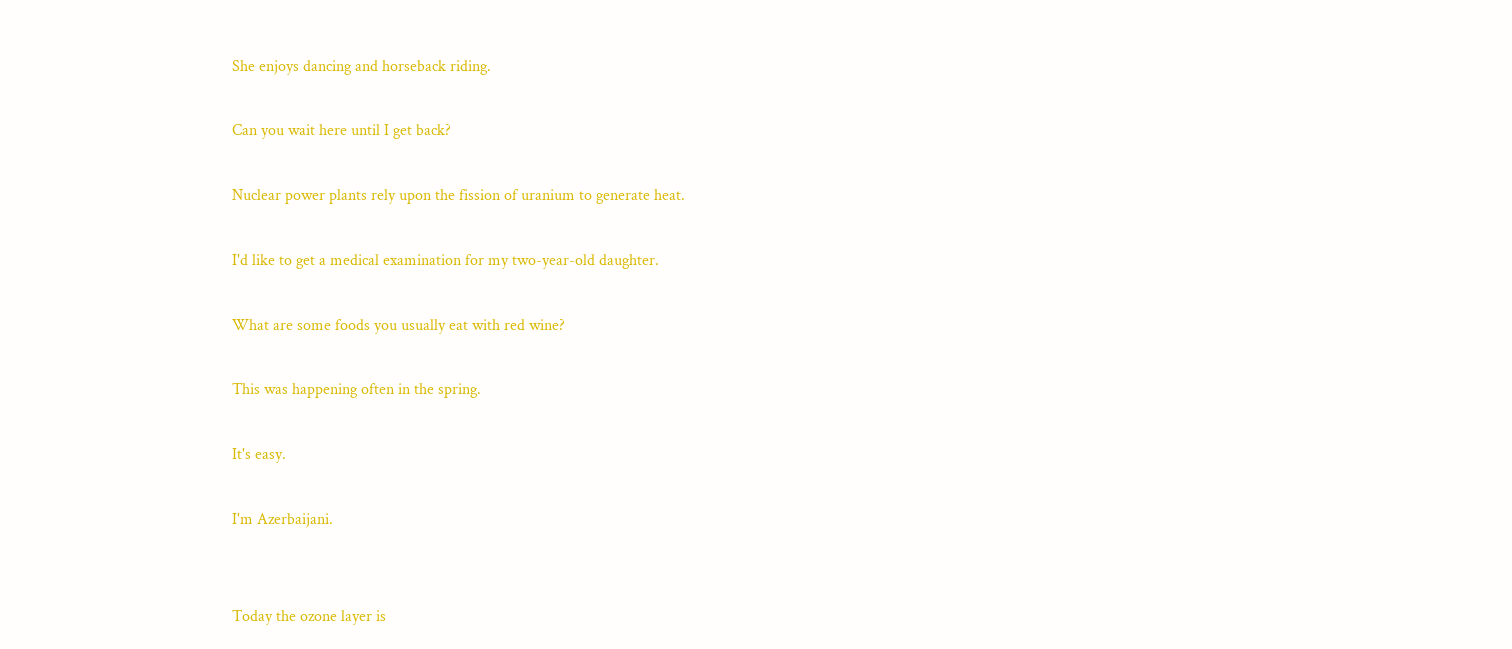She enjoys dancing and horseback riding.

Can you wait here until I get back?

Nuclear power plants rely upon the fission of uranium to generate heat.

I'd like to get a medical examination for my two-year-old daughter.

What are some foods you usually eat with red wine?

This was happening often in the spring.

It's easy.

I'm Azerbaijani.


Today the ozone layer is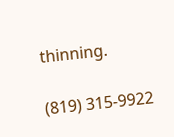thinning.

(819) 315-9922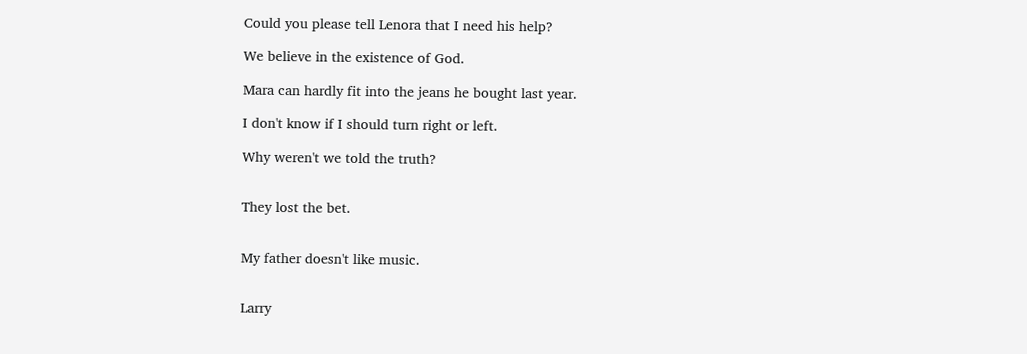Could you please tell Lenora that I need his help?

We believe in the existence of God.

Mara can hardly fit into the jeans he bought last year.

I don't know if I should turn right or left.

Why weren't we told the truth?


They lost the bet.


My father doesn't like music.


Larry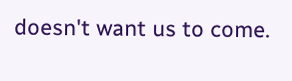doesn't want us to come.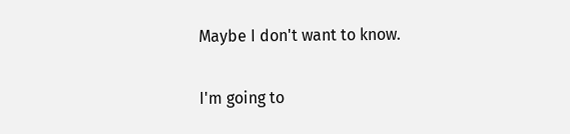Maybe I don't want to know.

I'm going to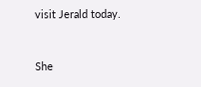visit Jerald today.


She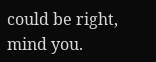could be right, mind you.